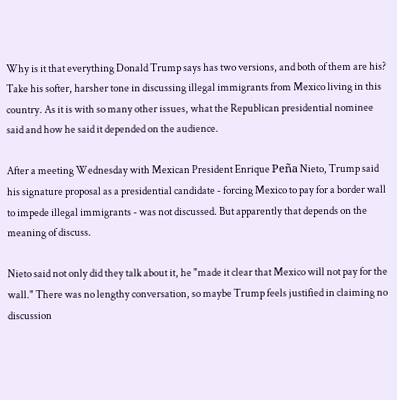Why is it that everything Donald Trump says has two versions, and both of them are his? Take his softer, harsher tone in discussing illegal immigrants from Mexico living in this country. As it is with so many other issues, what the Republican presidential nominee said and how he said it depended on the audience.

After a meeting Wednesday with Mexican President Enrique Peña Nieto, Trump said his signature proposal as a presidential candidate - forcing Mexico to pay for a border wall to impede illegal immigrants - was not discussed. But apparently that depends on the meaning of discuss.

Nieto said not only did they talk about it, he "made it clear that Mexico will not pay for the wall." There was no lengthy conversation, so maybe Trump feels justified in claiming no discussion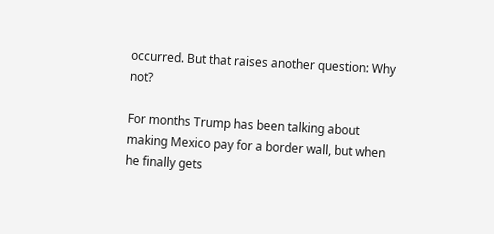occurred. But that raises another question: Why not?

For months Trump has been talking about making Mexico pay for a border wall, but when he finally gets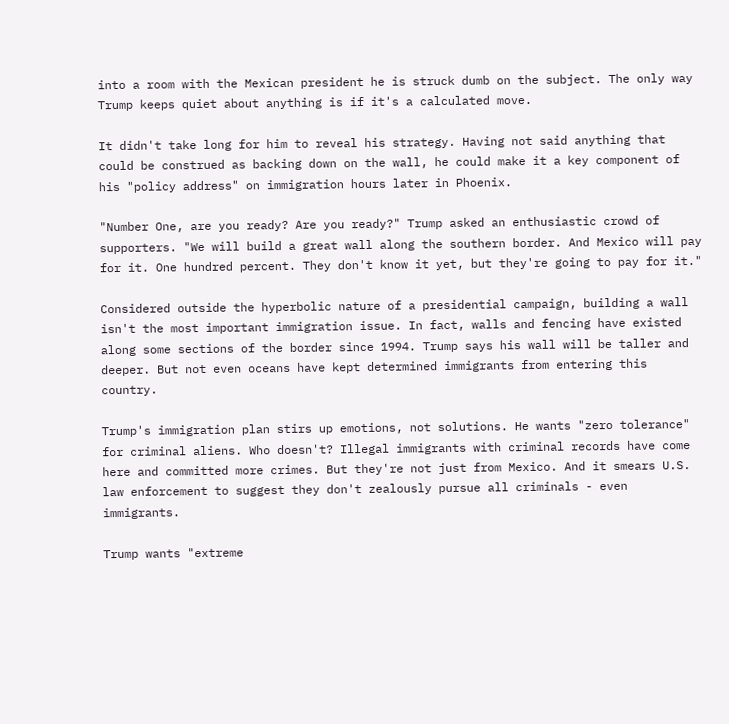into a room with the Mexican president he is struck dumb on the subject. The only way Trump keeps quiet about anything is if it's a calculated move.

It didn't take long for him to reveal his strategy. Having not said anything that could be construed as backing down on the wall, he could make it a key component of his "policy address" on immigration hours later in Phoenix.

"Number One, are you ready? Are you ready?" Trump asked an enthusiastic crowd of supporters. "We will build a great wall along the southern border. And Mexico will pay for it. One hundred percent. They don't know it yet, but they're going to pay for it."

Considered outside the hyperbolic nature of a presidential campaign, building a wall isn't the most important immigration issue. In fact, walls and fencing have existed along some sections of the border since 1994. Trump says his wall will be taller and deeper. But not even oceans have kept determined immigrants from entering this country.

Trump's immigration plan stirs up emotions, not solutions. He wants "zero tolerance" for criminal aliens. Who doesn't? Illegal immigrants with criminal records have come here and committed more crimes. But they're not just from Mexico. And it smears U.S. law enforcement to suggest they don't zealously pursue all criminals - even immigrants.

Trump wants "extreme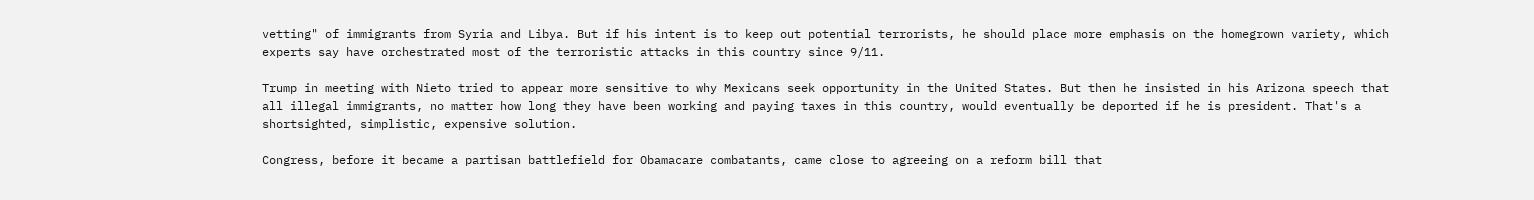vetting" of immigrants from Syria and Libya. But if his intent is to keep out potential terrorists, he should place more emphasis on the homegrown variety, which experts say have orchestrated most of the terroristic attacks in this country since 9/11.

Trump in meeting with Nieto tried to appear more sensitive to why Mexicans seek opportunity in the United States. But then he insisted in his Arizona speech that all illegal immigrants, no matter how long they have been working and paying taxes in this country, would eventually be deported if he is president. That's a shortsighted, simplistic, expensive solution.

Congress, before it became a partisan battlefield for Obamacare combatants, came close to agreeing on a reform bill that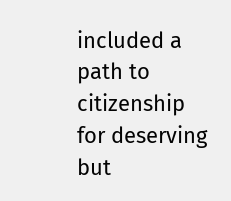included a path to citizenship for deserving but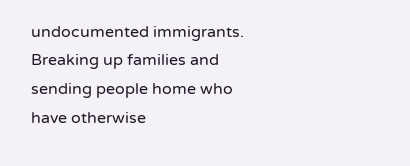undocumented immigrants. Breaking up families and sending people home who have otherwise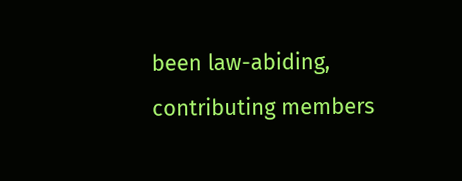been law-abiding, contributing members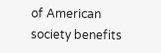of American society benefits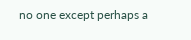no one except perhaps a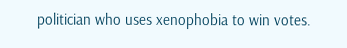politician who uses xenophobia to win votes.